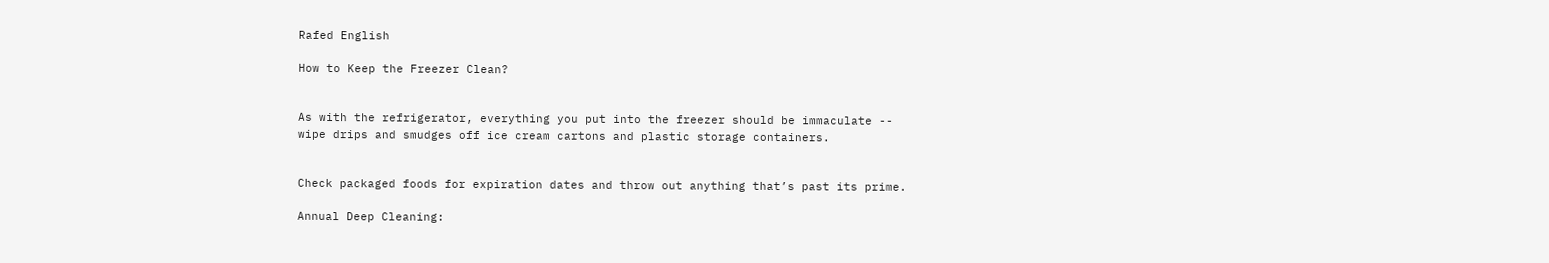Rafed English

How to Keep the Freezer Clean?


As with the refrigerator, everything you put into the freezer should be immaculate --
wipe drips and smudges off ice cream cartons and plastic storage containers.


Check packaged foods for expiration dates and throw out anything that’s past its prime.

Annual Deep Cleaning: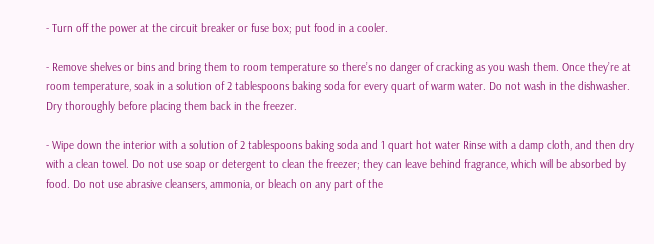- Turn off the power at the circuit breaker or fuse box; put food in a cooler.

- Remove shelves or bins and bring them to room temperature so there’s no danger of cracking as you wash them. Once they’re at room temperature, soak in a solution of 2 tablespoons baking soda for every quart of warm water. Do not wash in the dishwasher. Dry thoroughly before placing them back in the freezer.

- Wipe down the interior with a solution of 2 tablespoons baking soda and 1 quart hot water Rinse with a damp cloth, and then dry with a clean towel. Do not use soap or detergent to clean the freezer; they can leave behind fragrance, which will be absorbed by food. Do not use abrasive cleansers, ammonia, or bleach on any part of the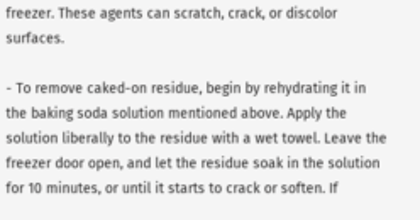freezer. These agents can scratch, crack, or discolor surfaces.

- To remove caked-on residue, begin by rehydrating it in the baking soda solution mentioned above. Apply the solution liberally to the residue with a wet towel. Leave the freezer door open, and let the residue soak in the solution for 10 minutes, or until it starts to crack or soften. If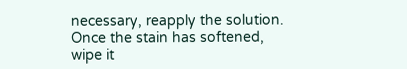necessary, reapply the solution. Once the stain has softened, wipe it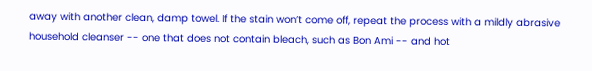away with another clean, damp towel. If the stain won’t come off, repeat the process with a mildly abrasive household cleanser -- one that does not contain bleach, such as Bon Ami -- and hot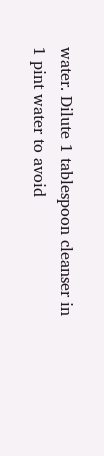water. Dilute 1 tablespoon cleanser in 1 pint water to avoid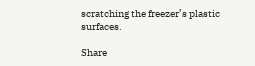scratching the freezer’s plastic surfaces.

Share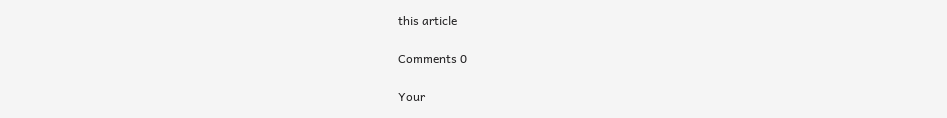this article

Comments 0

Your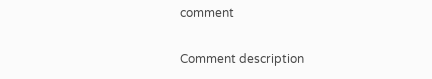comment

Comment description